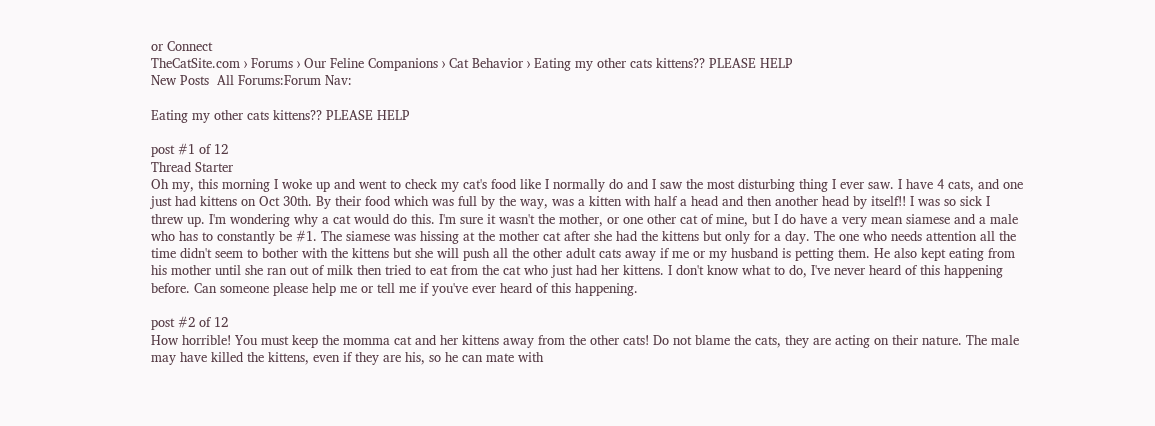or Connect
TheCatSite.com › Forums › Our Feline Companions › Cat Behavior › Eating my other cats kittens?? PLEASE HELP
New Posts  All Forums:Forum Nav:

Eating my other cats kittens?? PLEASE HELP

post #1 of 12
Thread Starter
Oh my, this morning I woke up and went to check my cat's food like I normally do and I saw the most disturbing thing I ever saw. I have 4 cats, and one just had kittens on Oct 30th. By their food which was full by the way, was a kitten with half a head and then another head by itself!! I was so sick I threw up. I'm wondering why a cat would do this. I'm sure it wasn't the mother, or one other cat of mine, but I do have a very mean siamese and a male who has to constantly be #1. The siamese was hissing at the mother cat after she had the kittens but only for a day. The one who needs attention all the time didn't seem to bother with the kittens but she will push all the other adult cats away if me or my husband is petting them. He also kept eating from his mother until she ran out of milk then tried to eat from the cat who just had her kittens. I don't know what to do, I've never heard of this happening before. Can someone please help me or tell me if you've ever heard of this happening.

post #2 of 12
How horrible! You must keep the momma cat and her kittens away from the other cats! Do not blame the cats, they are acting on their nature. The male may have killed the kittens, even if they are his, so he can mate with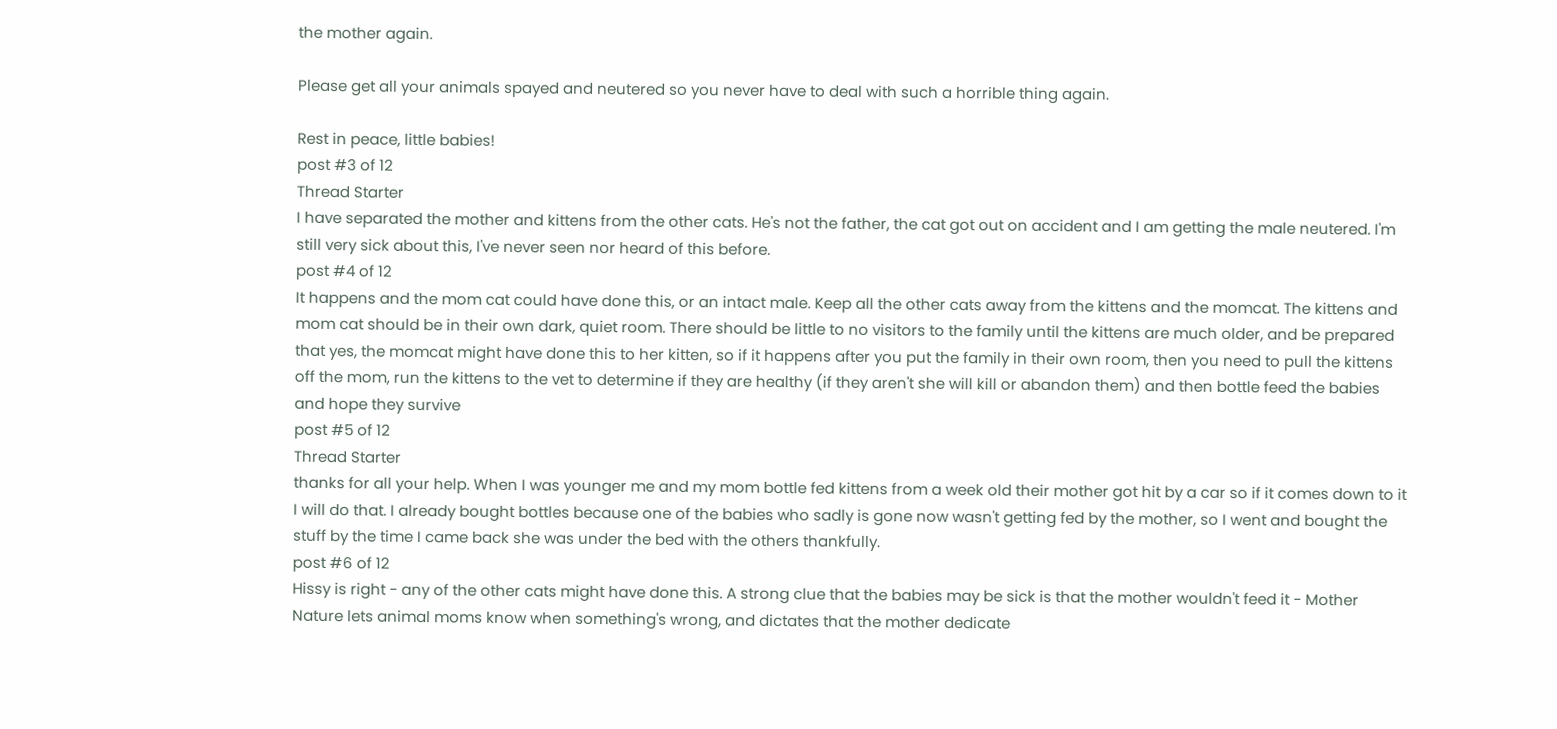the mother again.

Please get all your animals spayed and neutered so you never have to deal with such a horrible thing again.

Rest in peace, little babies!
post #3 of 12
Thread Starter
I have separated the mother and kittens from the other cats. He's not the father, the cat got out on accident and I am getting the male neutered. I'm still very sick about this, I've never seen nor heard of this before.
post #4 of 12
It happens and the mom cat could have done this, or an intact male. Keep all the other cats away from the kittens and the momcat. The kittens and mom cat should be in their own dark, quiet room. There should be little to no visitors to the family until the kittens are much older, and be prepared that yes, the momcat might have done this to her kitten, so if it happens after you put the family in their own room, then you need to pull the kittens off the mom, run the kittens to the vet to determine if they are healthy (if they aren't she will kill or abandon them) and then bottle feed the babies and hope they survive
post #5 of 12
Thread Starter
thanks for all your help. When I was younger me and my mom bottle fed kittens from a week old their mother got hit by a car so if it comes down to it I will do that. I already bought bottles because one of the babies who sadly is gone now wasn't getting fed by the mother, so I went and bought the stuff by the time I came back she was under the bed with the others thankfully.
post #6 of 12
Hissy is right - any of the other cats might have done this. A strong clue that the babies may be sick is that the mother wouldn't feed it - Mother Nature lets animal moms know when something's wrong, and dictates that the mother dedicate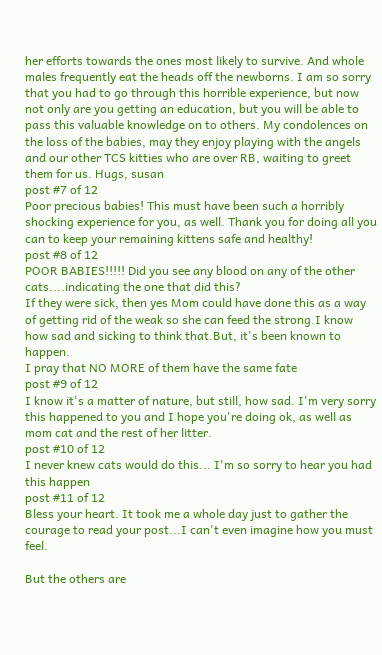her efforts towards the ones most likely to survive. And whole males frequently eat the heads off the newborns. I am so sorry that you had to go through this horrible experience, but now not only are you getting an education, but you will be able to pass this valuable knowledge on to others. My condolences on the loss of the babies, may they enjoy playing with the angels and our other TCS kitties who are over RB, waiting to greet them for us. Hugs, susan
post #7 of 12
Poor precious babies! This must have been such a horribly shocking experience for you, as well. Thank you for doing all you can to keep your remaining kittens safe and healthy!
post #8 of 12
POOR BABIES!!!!! Did you see any blood on any of the other cats....indicating the one that did this?
If they were sick, then yes Mom could have done this as a way of getting rid of the weak so she can feed the strong.I know how sad and sicking to think that.But, it's been known to happen.
I pray that NO MORE of them have the same fate
post #9 of 12
I know it's a matter of nature, but still, how sad. I'm very sorry this happened to you and I hope you're doing ok, as well as mom cat and the rest of her litter.
post #10 of 12
I never knew cats would do this... I'm so sorry to hear you had this happen
post #11 of 12
Bless your heart. It took me a whole day just to gather the courage to read your post...I can't even imagine how you must feel.

But the others are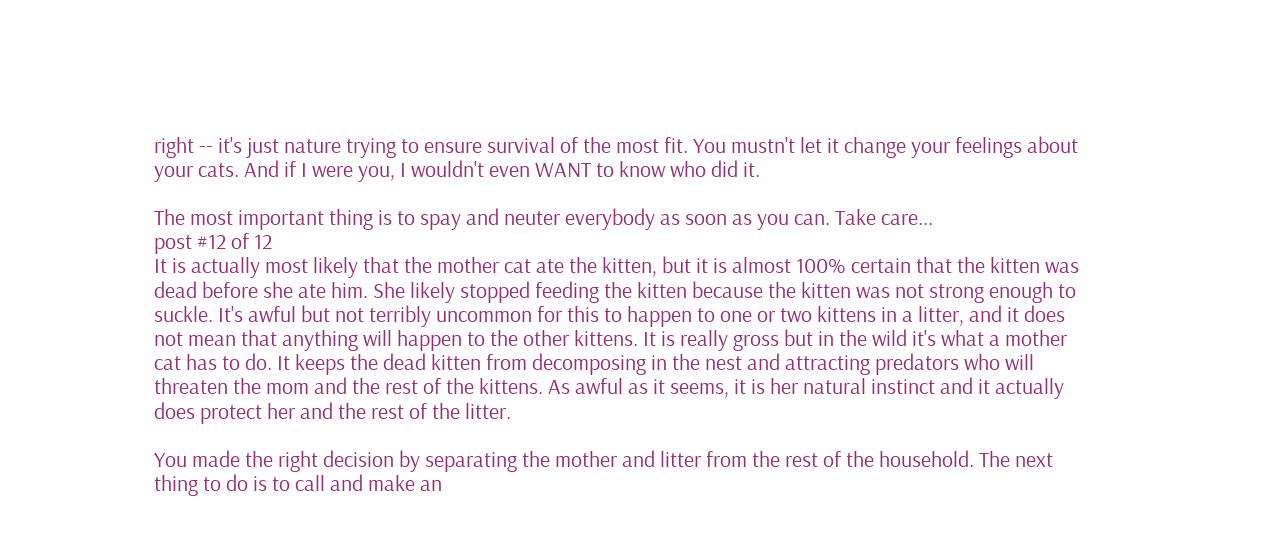right -- it's just nature trying to ensure survival of the most fit. You mustn't let it change your feelings about your cats. And if I were you, I wouldn't even WANT to know who did it.

The most important thing is to spay and neuter everybody as soon as you can. Take care...
post #12 of 12
It is actually most likely that the mother cat ate the kitten, but it is almost 100% certain that the kitten was dead before she ate him. She likely stopped feeding the kitten because the kitten was not strong enough to suckle. It's awful but not terribly uncommon for this to happen to one or two kittens in a litter, and it does not mean that anything will happen to the other kittens. It is really gross but in the wild it's what a mother cat has to do. It keeps the dead kitten from decomposing in the nest and attracting predators who will threaten the mom and the rest of the kittens. As awful as it seems, it is her natural instinct and it actually does protect her and the rest of the litter.

You made the right decision by separating the mother and litter from the rest of the household. The next thing to do is to call and make an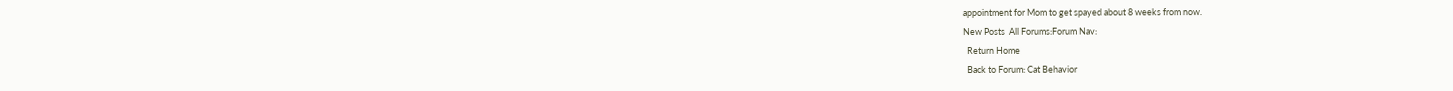appointment for Mom to get spayed about 8 weeks from now.
New Posts  All Forums:Forum Nav:
  Return Home
  Back to Forum: Cat Behavior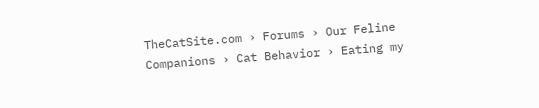TheCatSite.com › Forums › Our Feline Companions › Cat Behavior › Eating my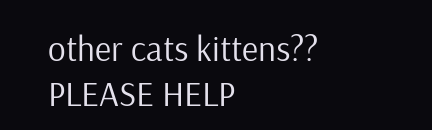other cats kittens?? PLEASE HELP